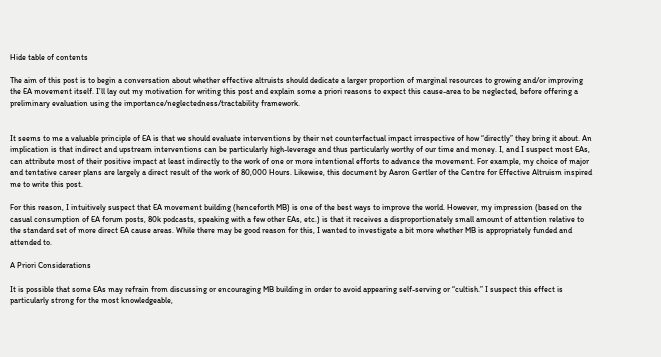Hide table of contents

The aim of this post is to begin a conversation about whether effective altruists should dedicate a larger proportion of marginal resources to growing and/or improving the EA movement itself. I’ll lay out my motivation for writing this post and explain some a priori reasons to expect this cause-area to be neglected, before offering a preliminary evaluation using the importance/neglectedness/tractability framework.


It seems to me a valuable principle of EA is that we should evaluate interventions by their net counterfactual impact irrespective of how “directly” they bring it about. An implication is that indirect and upstream interventions can be particularly high-leverage and thus particularly worthy of our time and money. I, and I suspect most EAs, can attribute most of their positive impact at least indirectly to the work of one or more intentional efforts to advance the movement. For example, my choice of major and tentative career plans are largely a direct result of the work of 80,000 Hours. Likewise, this document by Aaron Gertler of the Centre for Effective Altruism inspired me to write this post.

For this reason, I intuitively suspect that EA movement building (henceforth MB) is one of the best ways to improve the world. However, my impression (based on the casual consumption of EA forum posts, 80k podcasts, speaking with a few other EAs, etc.) is that it receives a disproportionately small amount of attention relative to the standard set of more direct EA cause areas. While there may be good reason for this, I wanted to investigate a bit more whether MB is appropriately funded and attended to.

A Priori Considerations

It is possible that some EAs may refrain from discussing or encouraging MB building in order to avoid appearing self-serving or “cultish.” I suspect this effect is particularly strong for the most knowledgeable,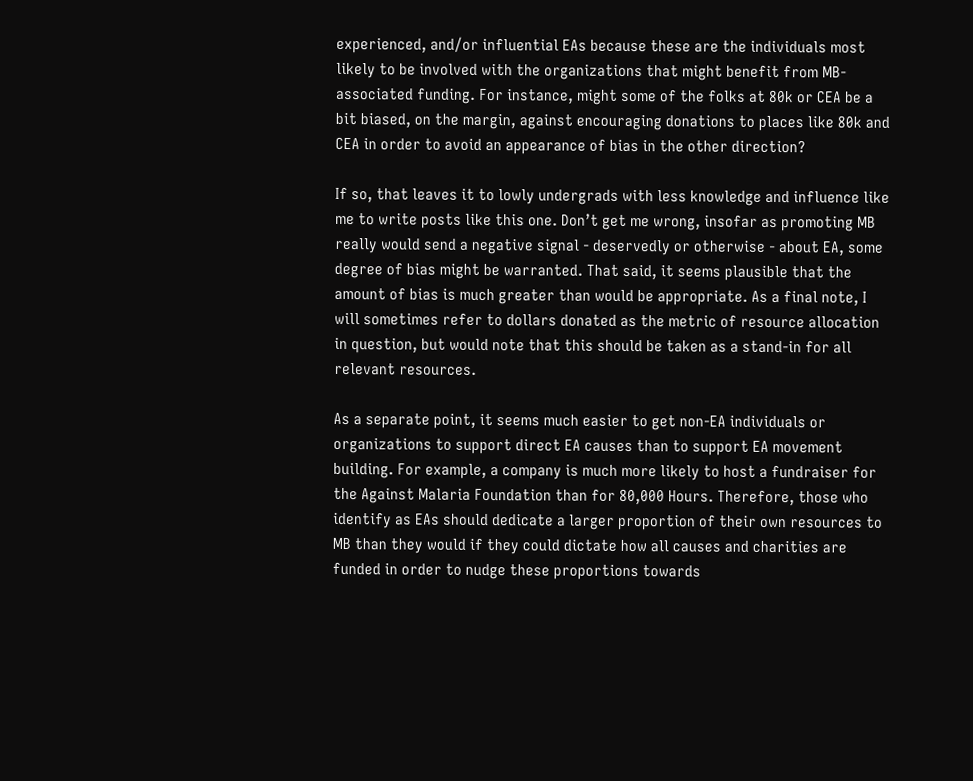experienced, and/or influential EAs because these are the individuals most likely to be involved with the organizations that might benefit from MB-associated funding. For instance, might some of the folks at 80k or CEA be a bit biased, on the margin, against encouraging donations to places like 80k and CEA in order to avoid an appearance of bias in the other direction?

If so, that leaves it to lowly undergrads with less knowledge and influence like me to write posts like this one. Don’t get me wrong, insofar as promoting MB really would send a negative signal - deservedly or otherwise - about EA, some degree of bias might be warranted. That said, it seems plausible that the amount of bias is much greater than would be appropriate. As a final note, I will sometimes refer to dollars donated as the metric of resource allocation in question, but would note that this should be taken as a stand-in for all relevant resources.

As a separate point, it seems much easier to get non-EA individuals or organizations to support direct EA causes than to support EA movement building. For example, a company is much more likely to host a fundraiser for the Against Malaria Foundation than for 80,000 Hours. Therefore, those who identify as EAs should dedicate a larger proportion of their own resources to MB than they would if they could dictate how all causes and charities are funded in order to nudge these proportions towards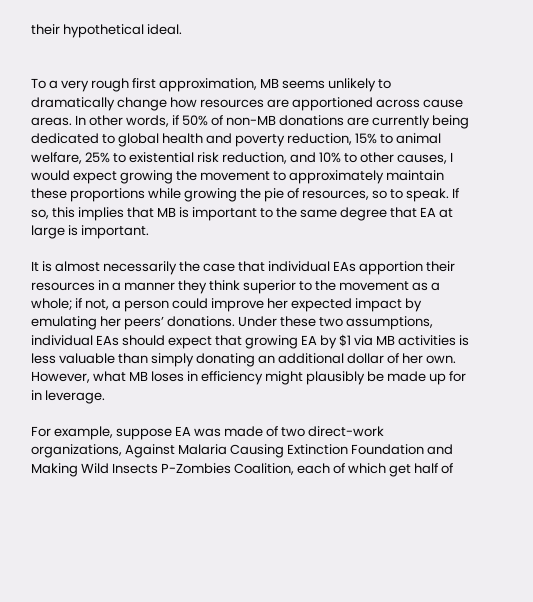their hypothetical ideal.


To a very rough first approximation, MB seems unlikely to dramatically change how resources are apportioned across cause areas. In other words, if 50% of non-MB donations are currently being dedicated to global health and poverty reduction, 15% to animal welfare, 25% to existential risk reduction, and 10% to other causes, I would expect growing the movement to approximately maintain these proportions while growing the pie of resources, so to speak. If so, this implies that MB is important to the same degree that EA at large is important.

It is almost necessarily the case that individual EAs apportion their resources in a manner they think superior to the movement as a whole; if not, a person could improve her expected impact by emulating her peers’ donations. Under these two assumptions, individual EAs should expect that growing EA by $1 via MB activities is less valuable than simply donating an additional dollar of her own. However, what MB loses in efficiency might plausibly be made up for in leverage.

For example, suppose EA was made of two direct-work organizations, Against Malaria Causing Extinction Foundation and Making Wild Insects P-Zombies Coalition, each of which get half of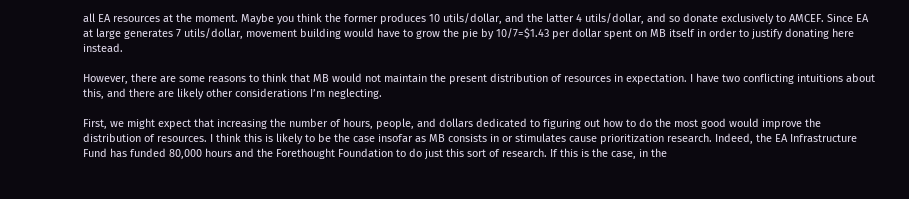all EA resources at the moment. Maybe you think the former produces 10 utils/dollar, and the latter 4 utils/dollar, and so donate exclusively to AMCEF. Since EA at large generates 7 utils/dollar, movement building would have to grow the pie by 10/7=$1.43 per dollar spent on MB itself in order to justify donating here instead.

However, there are some reasons to think that MB would not maintain the present distribution of resources in expectation. I have two conflicting intuitions about this, and there are likely other considerations I’m neglecting.

First, we might expect that increasing the number of hours, people, and dollars dedicated to figuring out how to do the most good would improve the distribution of resources. I think this is likely to be the case insofar as MB consists in or stimulates cause prioritization research. Indeed, the EA Infrastructure Fund has funded 80,000 hours and the Forethought Foundation to do just this sort of research. If this is the case, in the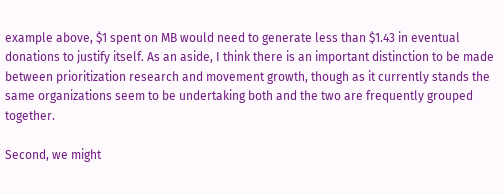example above, $1 spent on MB would need to generate less than $1.43 in eventual donations to justify itself. As an aside, I think there is an important distinction to be made between prioritization research and movement growth, though as it currently stands the same organizations seem to be undertaking both and the two are frequently grouped together.

Second, we might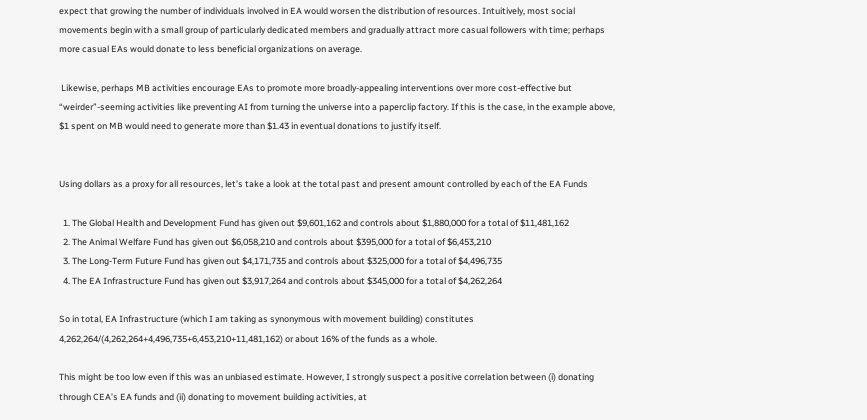expect that growing the number of individuals involved in EA would worsen the distribution of resources. Intuitively, most social movements begin with a small group of particularly dedicated members and gradually attract more casual followers with time; perhaps more casual EAs would donate to less beneficial organizations on average.

 Likewise, perhaps MB activities encourage EAs to promote more broadly-appealing interventions over more cost-effective but “weirder”-seeming activities like preventing AI from turning the universe into a paperclip factory. If this is the case, in the example above, $1 spent on MB would need to generate more than $1.43 in eventual donations to justify itself.


Using dollars as a proxy for all resources, let’s take a look at the total past and present amount controlled by each of the EA Funds

  1. The Global Health and Development Fund has given out $9,601,162 and controls about $1,880,000 for a total of $11,481,162
  2. The Animal Welfare Fund has given out $6,058,210 and controls about $395,000 for a total of $6,453,210
  3. The Long-Term Future Fund has given out $4,171,735 and controls about $325,000 for a total of $4,496,735
  4. The EA Infrastructure Fund has given out $3,917,264 and controls about $345,000 for a total of $4,262,264

So in total, EA Infrastructure (which I am taking as synonymous with movement building) constitutes 4,262,264/(4,262,264+4,496,735+6,453,210+11,481,162) or about 16% of the funds as a whole.

This might be too low even if this was an unbiased estimate. However, I strongly suspect a positive correlation between (i) donating through CEA’s EA funds and (ii) donating to movement building activities, at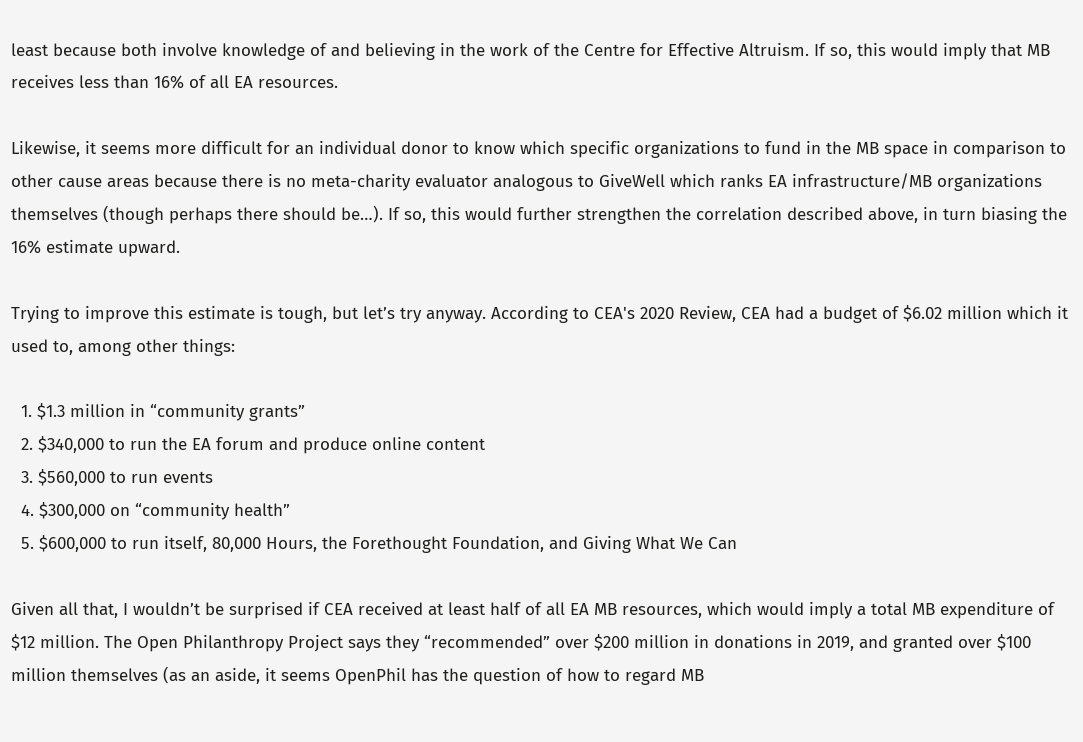least because both involve knowledge of and believing in the work of the Centre for Effective Altruism. If so, this would imply that MB receives less than 16% of all EA resources.

Likewise, it seems more difficult for an individual donor to know which specific organizations to fund in the MB space in comparison to other cause areas because there is no meta-charity evaluator analogous to GiveWell which ranks EA infrastructure/MB organizations themselves (though perhaps there should be…). If so, this would further strengthen the correlation described above, in turn biasing the 16% estimate upward.

Trying to improve this estimate is tough, but let’s try anyway. According to CEA's 2020 Review, CEA had a budget of $6.02 million which it used to, among other things:

  1. $1.3 million in “community grants”
  2. $340,000 to run the EA forum and produce online content
  3. $560,000 to run events
  4. $300,000 on “community health”
  5. $600,000 to run itself, 80,000 Hours, the Forethought Foundation, and Giving What We Can

Given all that, I wouldn’t be surprised if CEA received at least half of all EA MB resources, which would imply a total MB expenditure of $12 million. The Open Philanthropy Project says they “recommended” over $200 million in donations in 2019, and granted over $100 million themselves (as an aside, it seems OpenPhil has the question of how to regard MB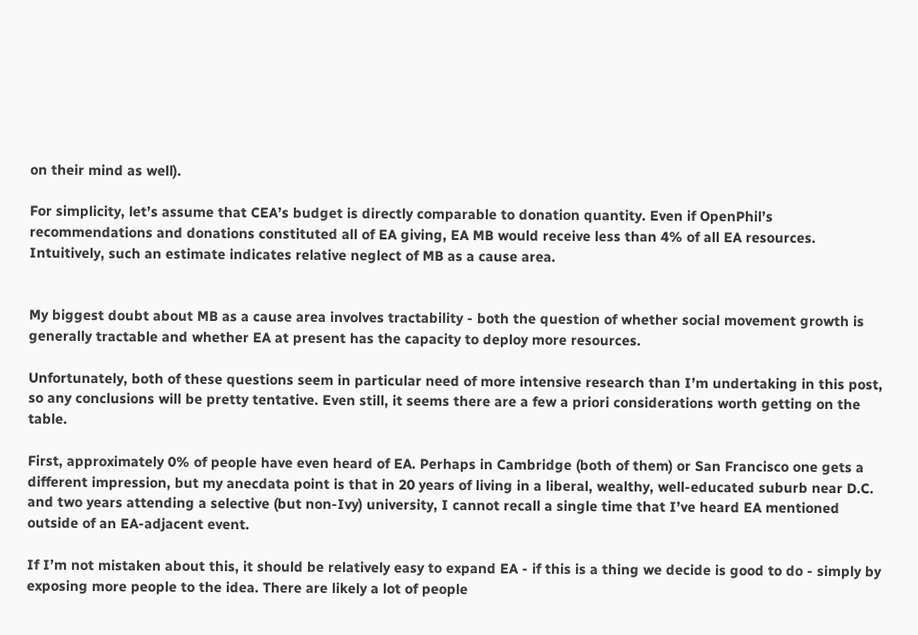on their mind as well).

For simplicity, let’s assume that CEA’s budget is directly comparable to donation quantity. Even if OpenPhil’s recommendations and donations constituted all of EA giving, EA MB would receive less than 4% of all EA resources. Intuitively, such an estimate indicates relative neglect of MB as a cause area.


My biggest doubt about MB as a cause area involves tractability - both the question of whether social movement growth is generally tractable and whether EA at present has the capacity to deploy more resources.

Unfortunately, both of these questions seem in particular need of more intensive research than I’m undertaking in this post, so any conclusions will be pretty tentative. Even still, it seems there are a few a priori considerations worth getting on the table.

First, approximately 0% of people have even heard of EA. Perhaps in Cambridge (both of them) or San Francisco one gets a different impression, but my anecdata point is that in 20 years of living in a liberal, wealthy, well-educated suburb near D.C. and two years attending a selective (but non-Ivy) university, I cannot recall a single time that I’ve heard EA mentioned outside of an EA-adjacent event.

If I’m not mistaken about this, it should be relatively easy to expand EA - if this is a thing we decide is good to do - simply by exposing more people to the idea. There are likely a lot of people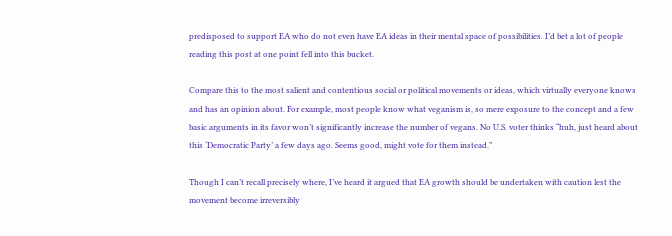predisposed to support EA who do not even have EA ideas in their mental space of possibilities. I’d bet a lot of people reading this post at one point fell into this bucket.

Compare this to the most salient and contentious social or political movements or ideas, which virtually everyone knows and has an opinion about. For example, most people know what veganism is, so mere exposure to the concept and a few basic arguments in its favor won’t significantly increase the number of vegans. No U.S. voter thinks “huh, just heard about this ‘Democratic Party’ a few days ago. Seems good, might vote for them instead.”

Though I can’t recall precisely where, I’ve heard it argued that EA growth should be undertaken with caution lest the movement become irreversibly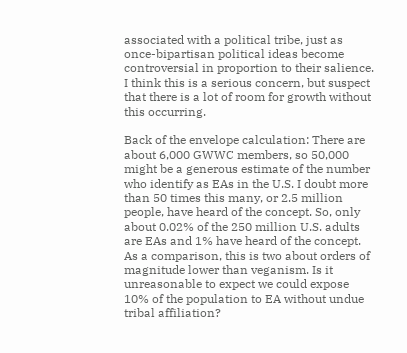associated with a political tribe, just as once-bipartisan political ideas become controversial in proportion to their salience. I think this is a serious concern, but suspect that there is a lot of room for growth without this occurring.

Back of the envelope calculation: There are about 6,000 GWWC members, so 50,000 might be a generous estimate of the number who identify as EAs in the U.S. I doubt more than 50 times this many, or 2.5 million people, have heard of the concept. So, only about 0.02% of the 250 million U.S. adults are EAs and 1% have heard of the concept. As a comparison, this is two about orders of magnitude lower than veganism. Is it unreasonable to expect we could expose 10% of the population to EA without undue tribal affiliation?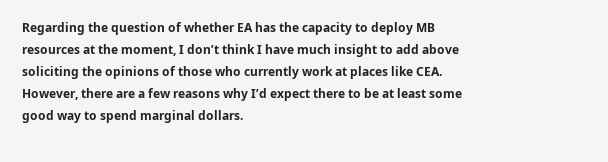Regarding the question of whether EA has the capacity to deploy MB resources at the moment, I don’t think I have much insight to add above soliciting the opinions of those who currently work at places like CEA. However, there are a few reasons why I’d expect there to be at least some good way to spend marginal dollars.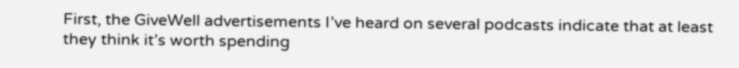First, the GiveWell advertisements I’ve heard on several podcasts indicate that at least they think it’s worth spending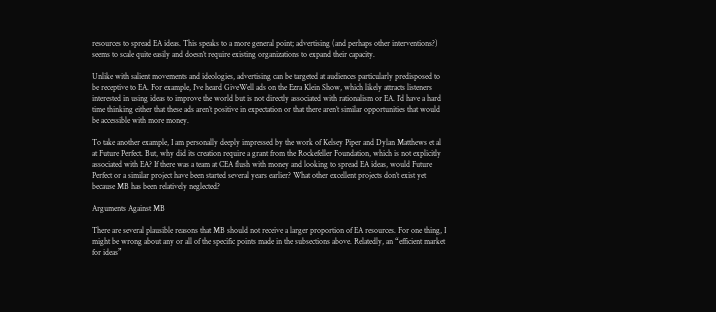resources to spread EA ideas. This speaks to a more general point; advertising (and perhaps other interventions?) seems to scale quite easily and doesn’t require existing organizations to expand their capacity.

Unlike with salient movements and ideologies, advertising can be targeted at audiences particularly predisposed to be receptive to EA. For example, I’ve heard GiveWell ads on the Ezra Klein Show, which likely attracts listeners interested in using ideas to improve the world but is not directly associated with rationalism or EA. I’d have a hard time thinking either that these ads aren’t positive in expectation or that there aren’t similar opportunities that would be accessible with more money.

To take another example, I am personally deeply impressed by the work of Kelsey Piper and Dylan Matthews et al at Future Perfect. But, why did its creation require a grant from the Rockefeller Foundation, which is not explicitly associated with EA? If there was a team at CEA flush with money and looking to spread EA ideas, would Future Perfect or a similar project have been started several years earlier? What other excellent projects don’t exist yet because MB has been relatively neglected?

Arguments Against MB

There are several plausible reasons that MB should not receive a larger proportion of EA resources. For one thing, I might be wrong about any or all of the specific points made in the subsections above. Relatedly, an “efficient market for ideas”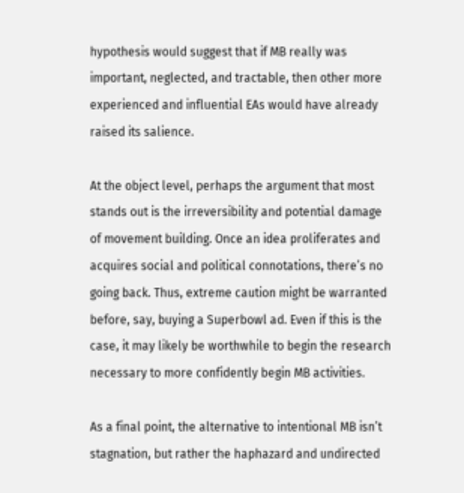hypothesis would suggest that if MB really was important, neglected, and tractable, then other more experienced and influential EAs would have already raised its salience.

At the object level, perhaps the argument that most stands out is the irreversibility and potential damage of movement building. Once an idea proliferates and acquires social and political connotations, there’s no going back. Thus, extreme caution might be warranted before, say, buying a Superbowl ad. Even if this is the case, it may likely be worthwhile to begin the research necessary to more confidently begin MB activities.

As a final point, the alternative to intentional MB isn’t stagnation, but rather the haphazard and undirected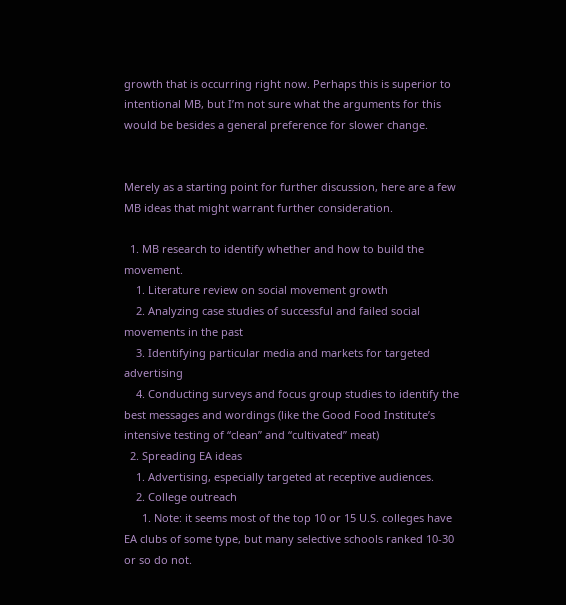growth that is occurring right now. Perhaps this is superior to intentional MB, but I’m not sure what the arguments for this would be besides a general preference for slower change.


Merely as a starting point for further discussion, here are a few MB ideas that might warrant further consideration.

  1. MB research to identify whether and how to build the movement.
    1. Literature review on social movement growth
    2. Analyzing case studies of successful and failed social movements in the past
    3. Identifying particular media and markets for targeted advertising
    4. Conducting surveys and focus group studies to identify the best messages and wordings (like the Good Food Institute’s intensive testing of “clean” and “cultivated” meat)
  2. Spreading EA ideas
    1. Advertising, especially targeted at receptive audiences.
    2. College outreach
      1. Note: it seems most of the top 10 or 15 U.S. colleges have EA clubs of some type, but many selective schools ranked 10-30 or so do not.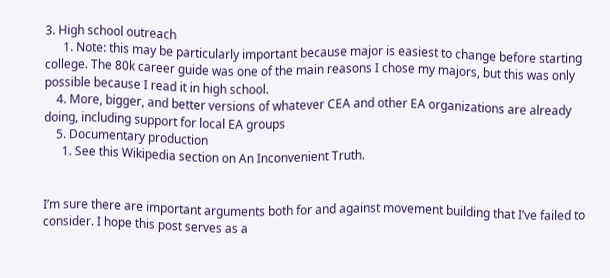3. High school outreach
      1. Note: this may be particularly important because major is easiest to change before starting college. The 80k career guide was one of the main reasons I chose my majors, but this was only possible because I read it in high school.
    4. More, bigger, and better versions of whatever CEA and other EA organizations are already doing, including support for local EA groups
    5. Documentary production
      1. See this Wikipedia section on An Inconvenient Truth.


I’m sure there are important arguments both for and against movement building that I’ve failed to consider. I hope this post serves as a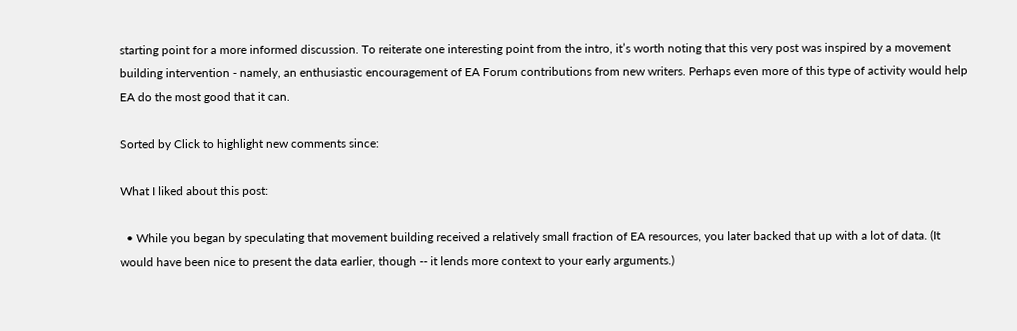starting point for a more informed discussion. To reiterate one interesting point from the intro, it’s worth noting that this very post was inspired by a movement building intervention - namely, an enthusiastic encouragement of EA Forum contributions from new writers. Perhaps even more of this type of activity would help EA do the most good that it can.

Sorted by Click to highlight new comments since:

What I liked about this post:

  • While you began by speculating that movement building received a relatively small fraction of EA resources, you later backed that up with a lot of data. (It would have been nice to present the data earlier, though -- it lends more context to your early arguments.)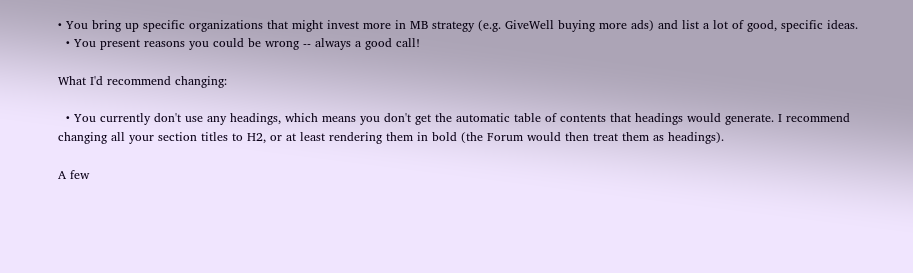• You bring up specific organizations that might invest more in MB strategy (e.g. GiveWell buying more ads) and list a lot of good, specific ideas.
  • You present reasons you could be wrong -- always a good call!

What I'd recommend changing:

  • You currently don't use any headings, which means you don't get the automatic table of contents that headings would generate. I recommend changing all your section titles to H2, or at least rendering them in bold (the Forum would then treat them as headings).

A few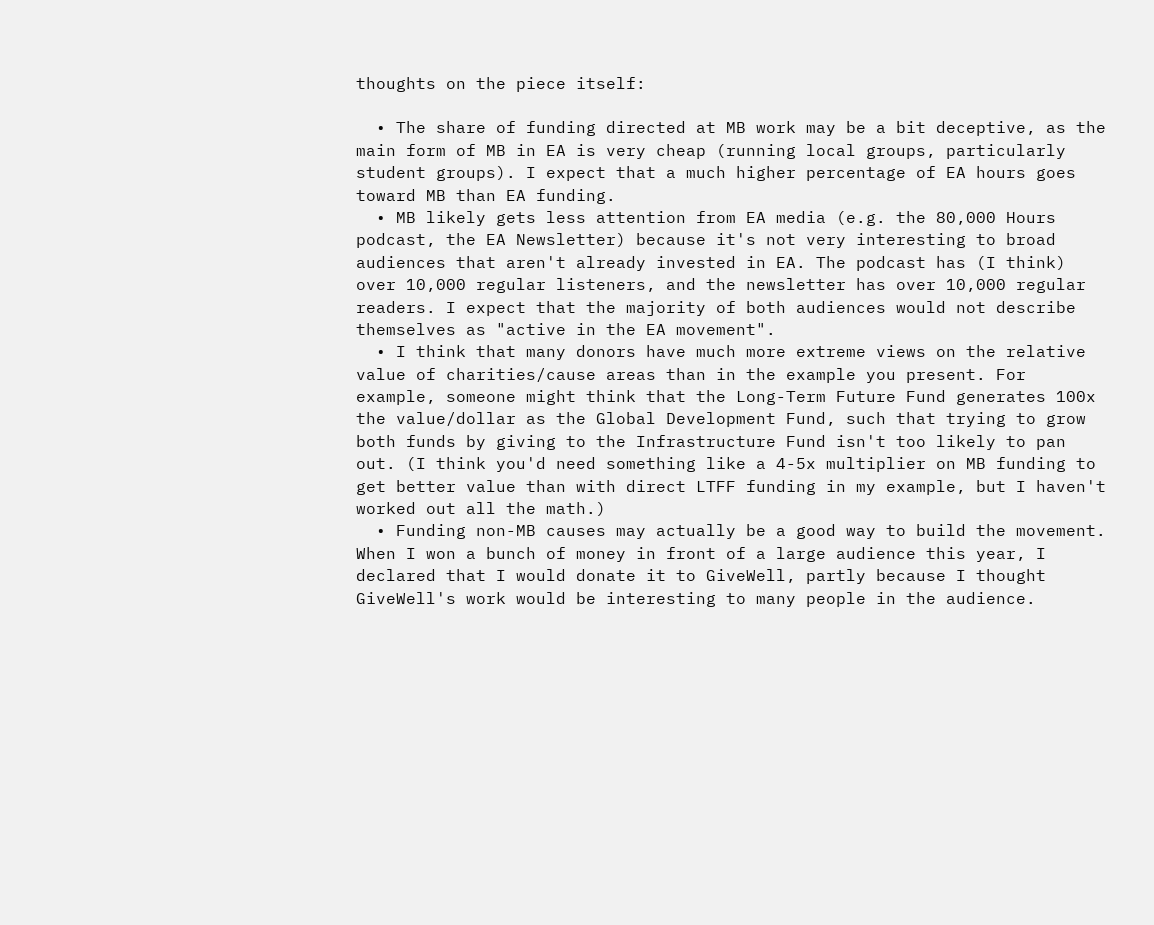thoughts on the piece itself:

  • The share of funding directed at MB work may be a bit deceptive, as the main form of MB in EA is very cheap (running local groups, particularly student groups). I expect that a much higher percentage of EA hours goes toward MB than EA funding.
  • MB likely gets less attention from EA media (e.g. the 80,000 Hours podcast, the EA Newsletter) because it's not very interesting to broad audiences that aren't already invested in EA. The podcast has (I think) over 10,000 regular listeners, and the newsletter has over 10,000 regular readers. I expect that the majority of both audiences would not describe themselves as "active in the EA movement".
  • I think that many donors have much more extreme views on the relative value of charities/cause areas than in the example you present. For example, someone might think that the Long-Term Future Fund generates 100x the value/dollar as the Global Development Fund, such that trying to grow both funds by giving to the Infrastructure Fund isn't too likely to pan out. (I think you'd need something like a 4-5x multiplier on MB funding to get better value than with direct LTFF funding in my example, but I haven't worked out all the math.)
  • Funding non-MB causes may actually be a good way to build the movement. When I won a bunch of money in front of a large audience this year, I declared that I would donate it to GiveWell, partly because I thought GiveWell's work would be interesting to many people in the audience.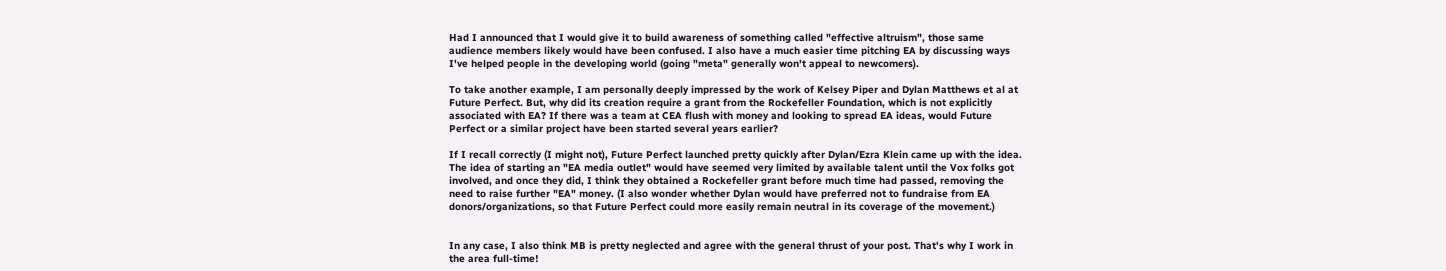Had I announced that I would give it to build awareness of something called "effective altruism", those same audience members likely would have been confused. I also have a much easier time pitching EA by discussing ways I've helped people in the developing world (going "meta" generally won't appeal to newcomers).

To take another example, I am personally deeply impressed by the work of Kelsey Piper and Dylan Matthews et al at Future Perfect. But, why did its creation require a grant from the Rockefeller Foundation, which is not explicitly associated with EA? If there was a team at CEA flush with money and looking to spread EA ideas, would Future Perfect or a similar project have been started several years earlier?

If I recall correctly (I might not), Future Perfect launched pretty quickly after Dylan/Ezra Klein came up with the idea. The idea of starting an "EA media outlet" would have seemed very limited by available talent until the Vox folks got involved, and once they did, I think they obtained a Rockefeller grant before much time had passed, removing the need to raise further "EA" money. (I also wonder whether Dylan would have preferred not to fundraise from EA donors/organizations, so that Future Perfect could more easily remain neutral in its coverage of the movement.)


In any case, I also think MB is pretty neglected and agree with the general thrust of your post. That's why I work in the area full-time!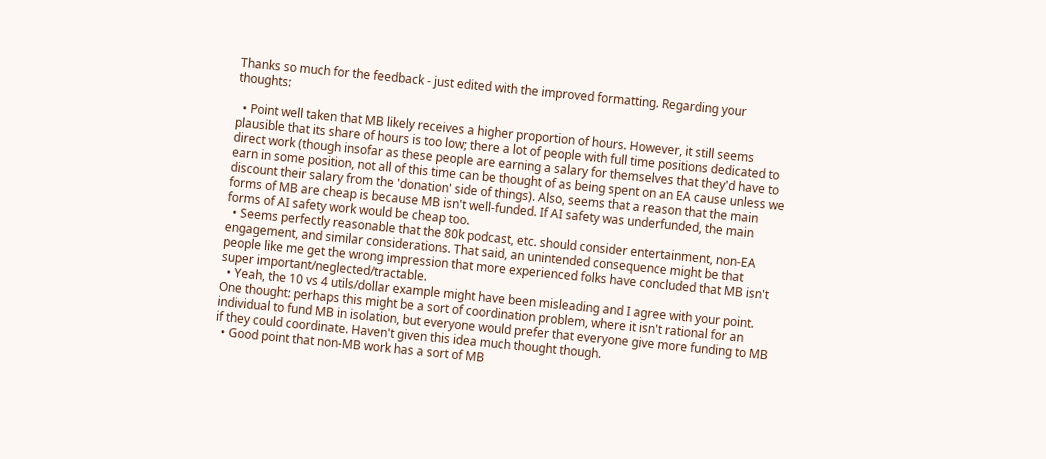Thanks so much for the feedback - just edited with the improved formatting. Regarding your thoughts:

  • Point well taken that MB likely receives a higher proportion of hours. However, it still seems plausible that its share of hours is too low; there a lot of people with full time positions dedicated to direct work (though insofar as these people are earning a salary for themselves that they'd have to earn in some position, not all of this time can be thought of as being spent on an EA cause unless we discount their salary from the 'donation' side of things). Also, seems that a reason that the main forms of MB are cheap is because MB isn't well-funded. If AI safety was underfunded, the main forms of AI safety work would be cheap too.
  • Seems perfectly reasonable that the 80k podcast, etc. should consider entertainment, non-EA engagement, and similar considerations. That said, an unintended consequence might be that people like me get the wrong impression that more experienced folks have concluded that MB isn't super important/neglected/tractable.
  • Yeah, the 10 vs 4 utils/dollar example might have been misleading and I agree with your point. One thought: perhaps this might be a sort of coordination problem, where it isn't rational for an individual to fund MB in isolation, but everyone would prefer that everyone give more funding to MB if they could coordinate. Haven't given this idea much thought though.
  • Good point that non-MB work has a sort of MB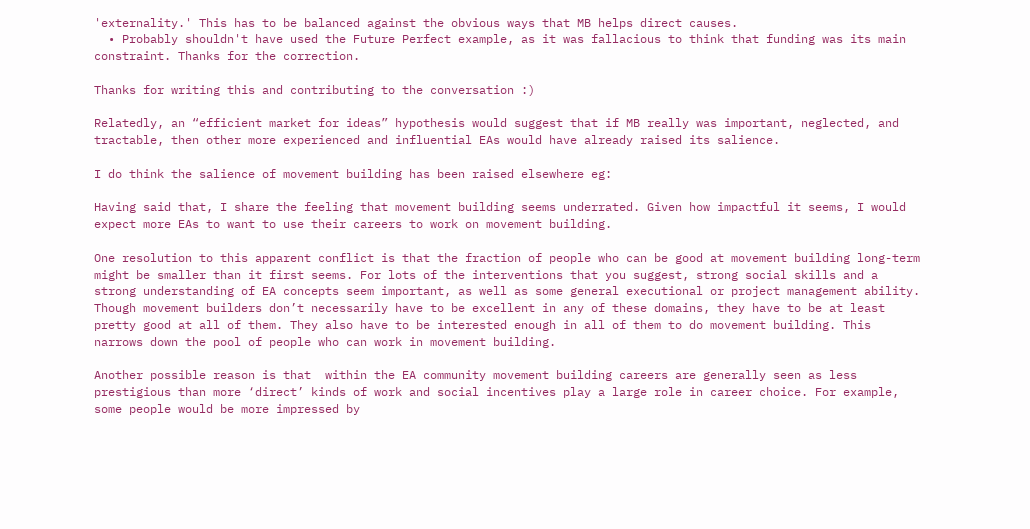'externality.' This has to be balanced against the obvious ways that MB helps direct causes.
  • Probably shouldn't have used the Future Perfect example, as it was fallacious to think that funding was its main constraint. Thanks for the correction.

Thanks for writing this and contributing to the conversation :)

Relatedly, an “efficient market for ideas” hypothesis would suggest that if MB really was important, neglected, and tractable, then other more experienced and influential EAs would have already raised its salience.

I do think the salience of movement building has been raised elsewhere eg:

Having said that, I share the feeling that movement building seems underrated. Given how impactful it seems, I would expect more EAs to want to use their careers to work on movement building.

One resolution to this apparent conflict is that the fraction of people who can be good at movement building long-term might be smaller than it first seems. For lots of the interventions that you suggest, strong social skills and a strong understanding of EA concepts seem important, as well as some general executional or project management ability. Though movement builders don’t necessarily have to be excellent in any of these domains, they have to be at least pretty good at all of them. They also have to be interested enough in all of them to do movement building. This narrows down the pool of people who can work in movement building.

Another possible reason is that  within the EA community movement building careers are generally seen as less prestigious than more ‘direct’ kinds of work and social incentives play a large role in career choice. For example, some people would be more impressed by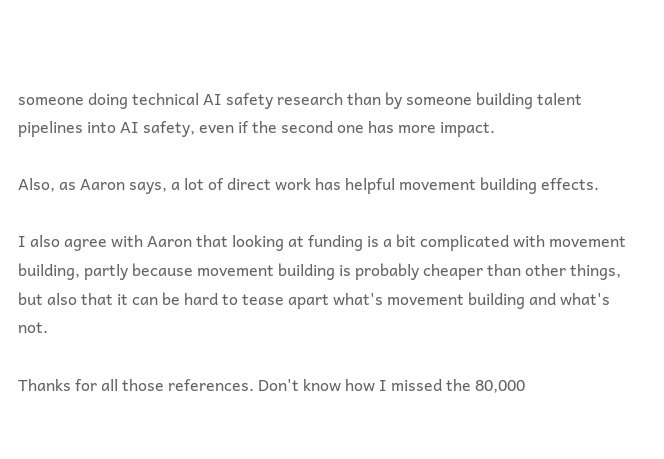someone doing technical AI safety research than by someone building talent pipelines into AI safety, even if the second one has more impact.

Also, as Aaron says, a lot of direct work has helpful movement building effects.

I also agree with Aaron that looking at funding is a bit complicated with movement building, partly because movement building is probably cheaper than other things, but also that it can be hard to tease apart what's movement building and what's not.

Thanks for all those references. Don't know how I missed the 80,000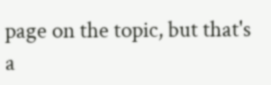page on the topic, but that's a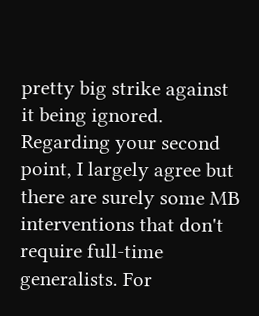pretty big strike against it being ignored. Regarding your second point, I largely agree but there are surely some MB interventions that don't require full-time generalists. For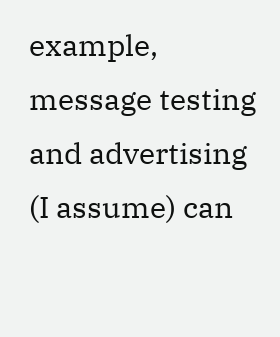example, message testing and advertising (I assume) can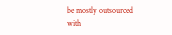be mostly outsourced with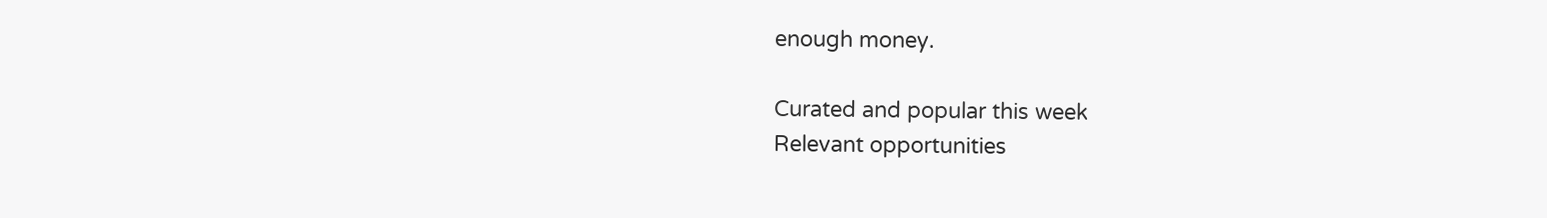enough money.

Curated and popular this week
Relevant opportunities